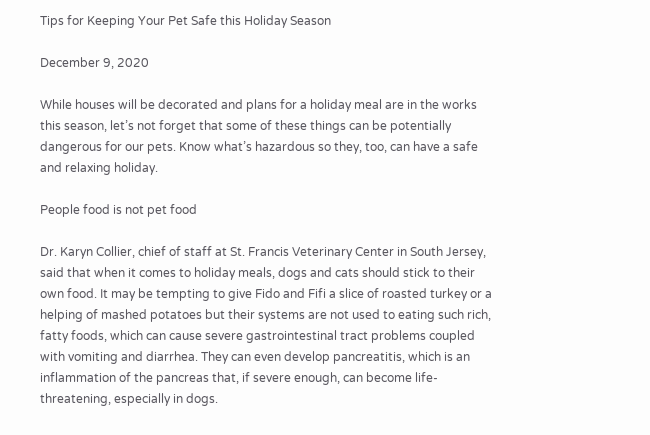Tips for Keeping Your Pet Safe this Holiday Season

December 9, 2020

While houses will be decorated and plans for a holiday meal are in the works this season, let’s not forget that some of these things can be potentially dangerous for our pets. Know what’s hazardous so they, too, can have a safe and relaxing holiday.

People food is not pet food

Dr. Karyn Collier, chief of staff at St. Francis Veterinary Center in South Jersey, said that when it comes to holiday meals, dogs and cats should stick to their own food. It may be tempting to give Fido and Fifi a slice of roasted turkey or a helping of mashed potatoes but their systems are not used to eating such rich, fatty foods, which can cause severe gastrointestinal tract problems coupled with vomiting and diarrhea. They can even develop pancreatitis, which is an inflammation of the pancreas that, if severe enough, can become life-threatening, especially in dogs.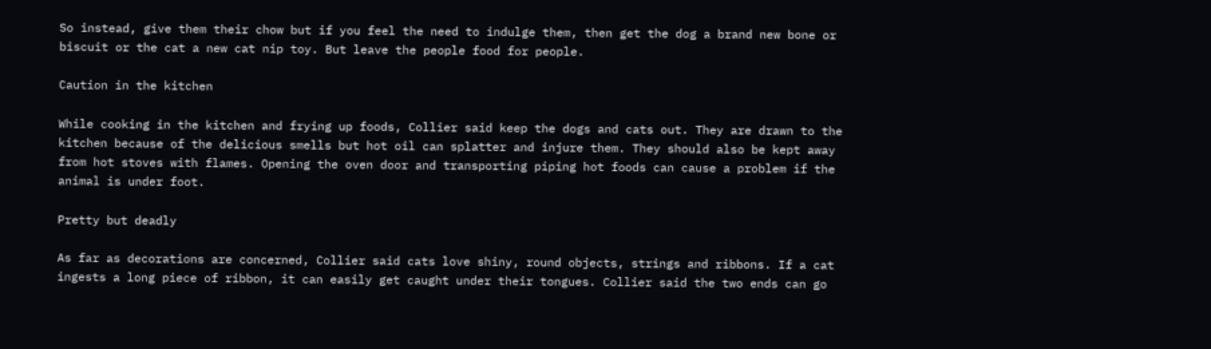So instead, give them their chow but if you feel the need to indulge them, then get the dog a brand new bone or biscuit or the cat a new cat nip toy. But leave the people food for people.

Caution in the kitchen

While cooking in the kitchen and frying up foods, Collier said keep the dogs and cats out. They are drawn to the kitchen because of the delicious smells but hot oil can splatter and injure them. They should also be kept away from hot stoves with flames. Opening the oven door and transporting piping hot foods can cause a problem if the animal is under foot.

Pretty but deadly

As far as decorations are concerned, Collier said cats love shiny, round objects, strings and ribbons. If a cat ingests a long piece of ribbon, it can easily get caught under their tongues. Collier said the two ends can go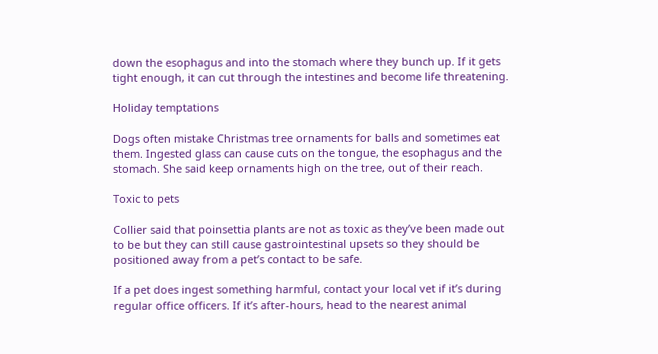down the esophagus and into the stomach where they bunch up. If it gets tight enough, it can cut through the intestines and become life threatening.

Holiday temptations

Dogs often mistake Christmas tree ornaments for balls and sometimes eat them. Ingested glass can cause cuts on the tongue, the esophagus and the stomach. She said keep ornaments high on the tree, out of their reach.

Toxic to pets

Collier said that poinsettia plants are not as toxic as they’ve been made out to be but they can still cause gastrointestinal upsets so they should be positioned away from a pet’s contact to be safe.

If a pet does ingest something harmful, contact your local vet if it’s during regular office officers. If it’s after-hours, head to the nearest animal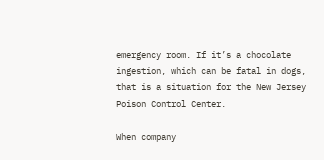emergency room. If it’s a chocolate ingestion, which can be fatal in dogs, that is a situation for the New Jersey Poison Control Center.

When company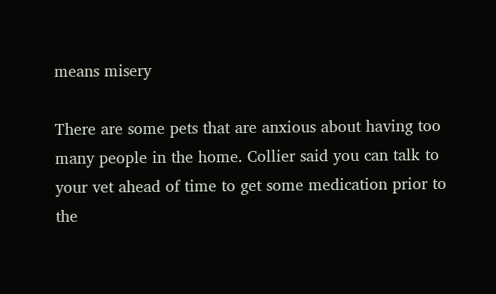means misery

There are some pets that are anxious about having too many people in the home. Collier said you can talk to your vet ahead of time to get some medication prior to the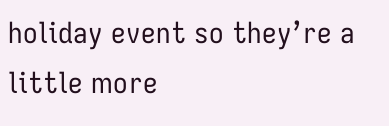holiday event so they’re a little more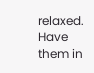relaxed. Have them in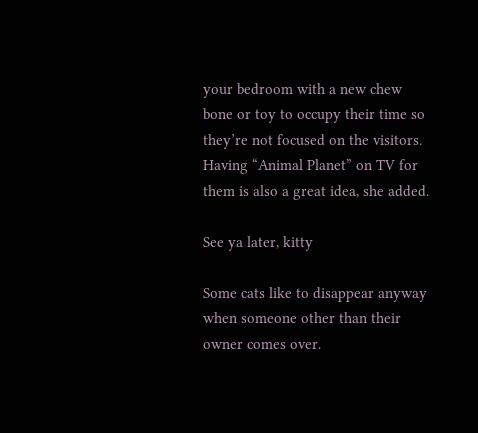your bedroom with a new chew bone or toy to occupy their time so they’re not focused on the visitors. Having “Animal Planet” on TV for them is also a great idea, she added.

See ya later, kitty

Some cats like to disappear anyway when someone other than their owner comes over.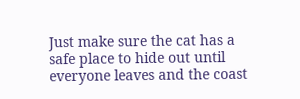Just make sure the cat has a safe place to hide out until everyone leaves and the coast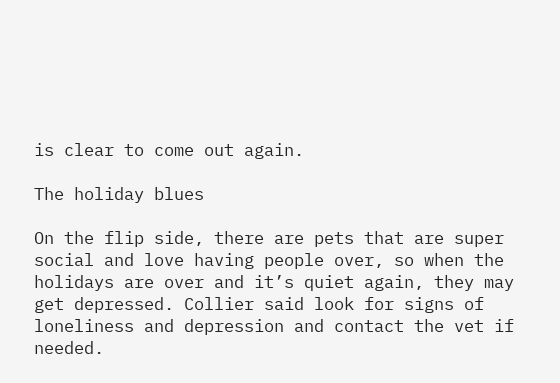is clear to come out again.

The holiday blues

On the flip side, there are pets that are super social and love having people over, so when the holidays are over and it’s quiet again, they may get depressed. Collier said look for signs of loneliness and depression and contact the vet if needed.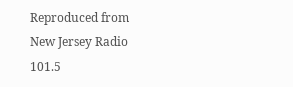Reproduced from New Jersey Radio 101.5